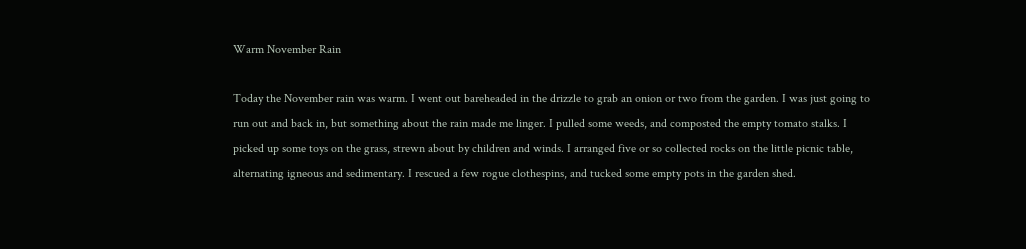Warm November Rain

Today the November rain was warm. I went out bareheaded in the drizzle to grab an onion or two from the garden. I was just going to run out and back in, but something about the rain made me linger. I pulled some weeds, and composted the empty tomato stalks. I picked up some toys on the grass, strewn about by children and winds. I arranged five or so collected rocks on the little picnic table, alternating igneous and sedimentary. I rescued a few rogue clothespins, and tucked some empty pots in the garden shed.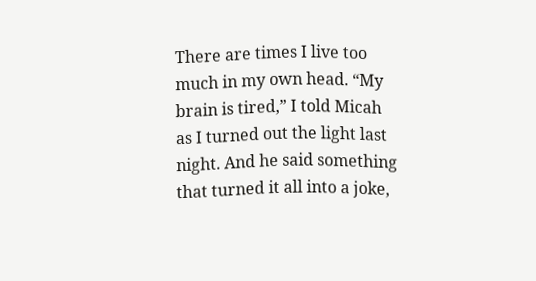There are times I live too much in my own head. “My brain is tired,” I told Micah as I turned out the light last night. And he said something that turned it all into a joke,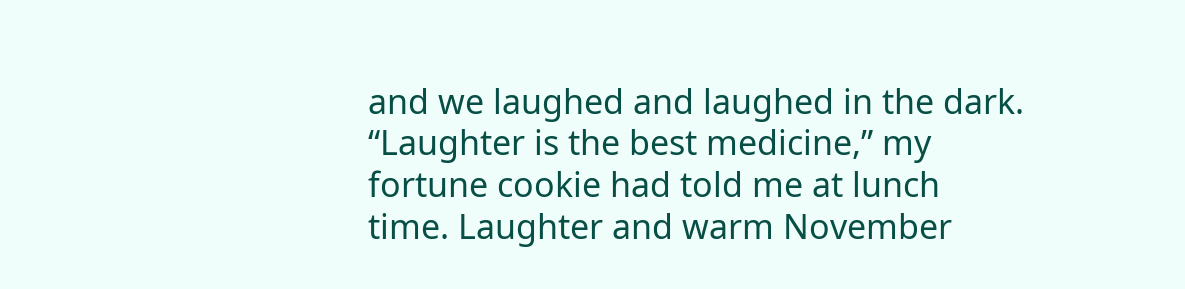and we laughed and laughed in the dark. “Laughter is the best medicine,” my fortune cookie had told me at lunch time. Laughter and warm November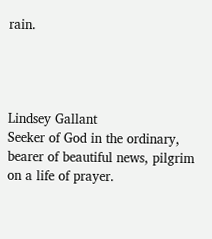rain.




Lindsey Gallant
Seeker of God in the ordinary, bearer of beautiful news, pilgrim on a life of prayer.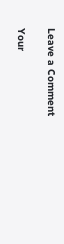Leave a Comment

Your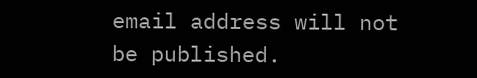email address will not be published.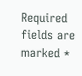Required fields are marked *